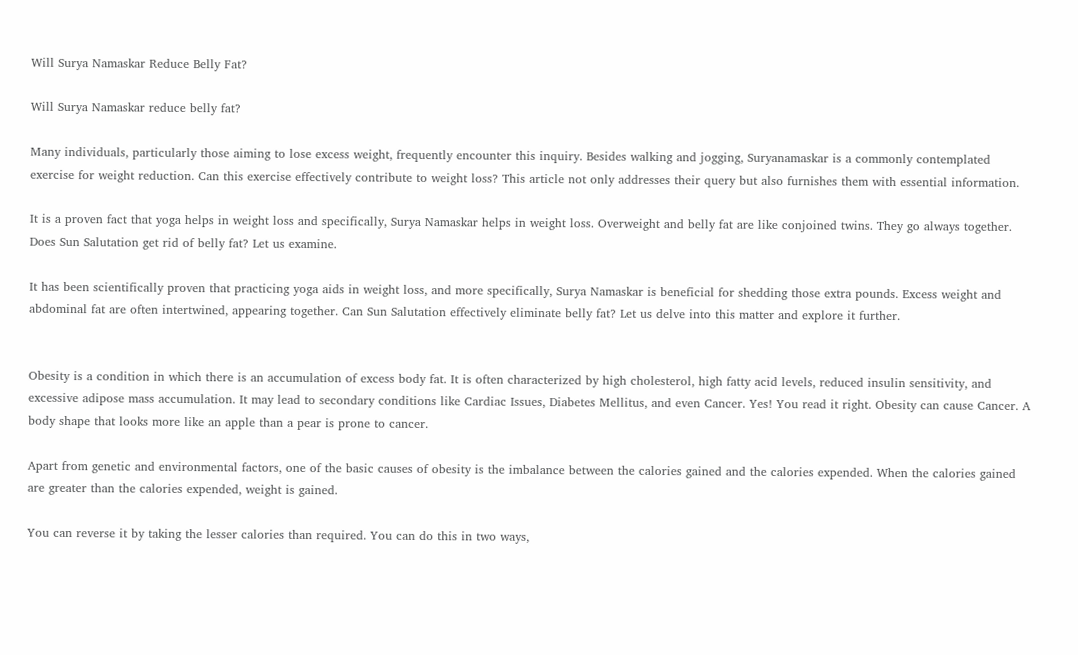Will Surya Namaskar Reduce Belly Fat?

Will Surya Namaskar reduce belly fat?

Many individuals, particularly those aiming to lose excess weight, frequently encounter this inquiry. Besides walking and jogging, Suryanamaskar is a commonly contemplated exercise for weight reduction. Can this exercise effectively contribute to weight loss? This article not only addresses their query but also furnishes them with essential information.

It is a proven fact that yoga helps in weight loss and specifically, Surya Namaskar helps in weight loss. Overweight and belly fat are like conjoined twins. They go always together. Does Sun Salutation get rid of belly fat? Let us examine.

It has been scientifically proven that practicing yoga aids in weight loss, and more specifically, Surya Namaskar is beneficial for shedding those extra pounds. Excess weight and abdominal fat are often intertwined, appearing together. Can Sun Salutation effectively eliminate belly fat? Let us delve into this matter and explore it further.


Obesity is a condition in which there is an accumulation of excess body fat. It is often characterized by high cholesterol, high fatty acid levels, reduced insulin sensitivity, and excessive adipose mass accumulation. It may lead to secondary conditions like Cardiac Issues, Diabetes Mellitus, and even Cancer. Yes! You read it right. Obesity can cause Cancer. A body shape that looks more like an apple than a pear is prone to cancer.

Apart from genetic and environmental factors, one of the basic causes of obesity is the imbalance between the calories gained and the calories expended. When the calories gained are greater than the calories expended, weight is gained.

You can reverse it by taking the lesser calories than required. You can do this in two ways,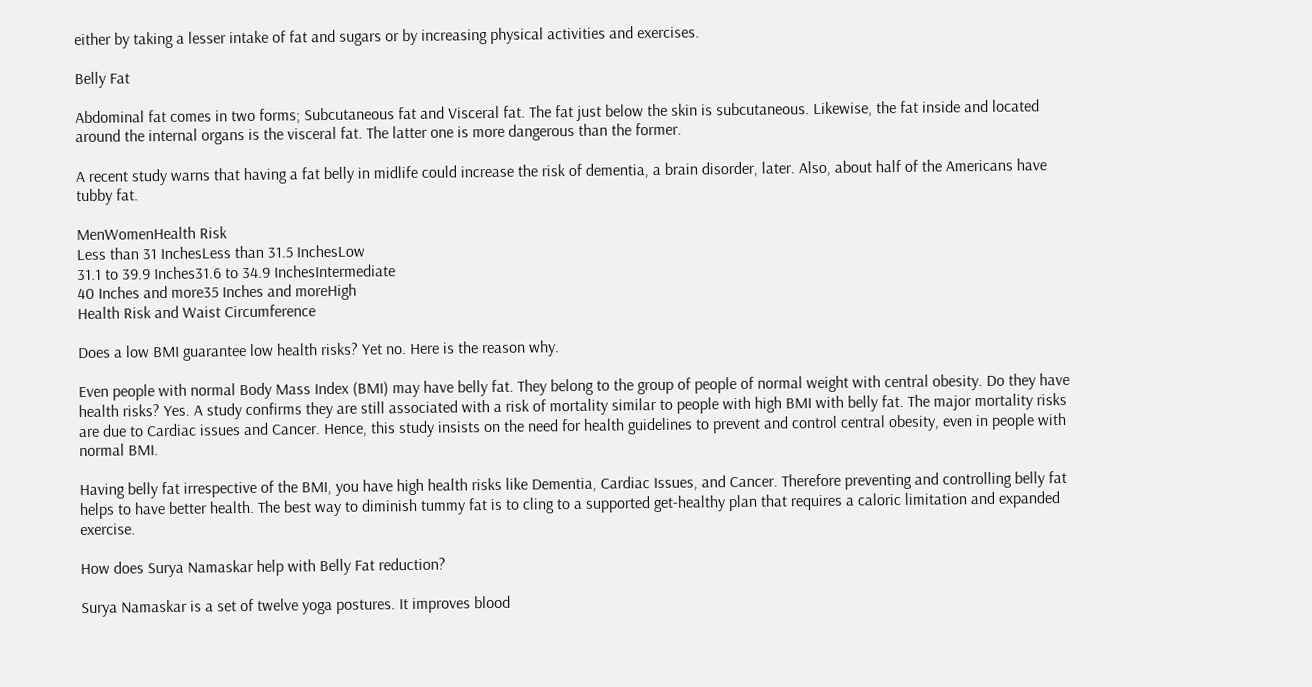either by taking a lesser intake of fat and sugars or by increasing physical activities and exercises.

Belly Fat

Abdominal fat comes in two forms; Subcutaneous fat and Visceral fat. The fat just below the skin is subcutaneous. Likewise, the fat inside and located around the internal organs is the visceral fat. The latter one is more dangerous than the former.

A recent study warns that having a fat belly in midlife could increase the risk of dementia, a brain disorder, later. Also, about half of the Americans have tubby fat.

MenWomenHealth Risk
Less than 31 InchesLess than 31.5 InchesLow
31.1 to 39.9 Inches31.6 to 34.9 InchesIntermediate
40 Inches and more35 Inches and moreHigh
Health Risk and Waist Circumference

Does a low BMI guarantee low health risks? Yet no. Here is the reason why.

Even people with normal Body Mass Index (BMI) may have belly fat. They belong to the group of people of normal weight with central obesity. Do they have health risks? Yes. A study confirms they are still associated with a risk of mortality similar to people with high BMI with belly fat. The major mortality risks are due to Cardiac issues and Cancer. Hence, this study insists on the need for health guidelines to prevent and control central obesity, even in people with normal BMI.

Having belly fat irrespective of the BMI, you have high health risks like Dementia, Cardiac Issues, and Cancer. Therefore preventing and controlling belly fat helps to have better health. The best way to diminish tummy fat is to cling to a supported get-healthy plan that requires a caloric limitation and expanded exercise.

How does Surya Namaskar help with Belly Fat reduction?

Surya Namaskar is a set of twelve yoga postures. It improves blood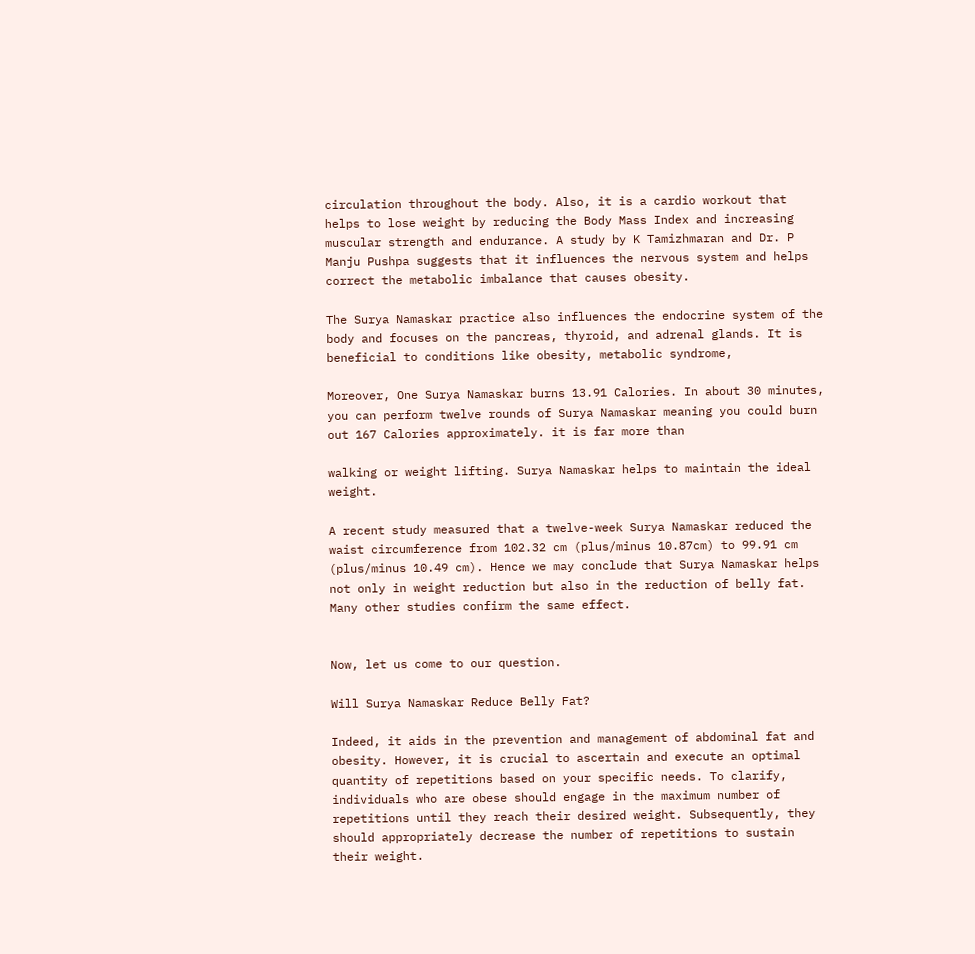circulation throughout the body. Also, it is a cardio workout that helps to lose weight by reducing the Body Mass Index and increasing muscular strength and endurance. A study by K Tamizhmaran and Dr. P Manju Pushpa suggests that it influences the nervous system and helps correct the metabolic imbalance that causes obesity.

The Surya Namaskar practice also influences the endocrine system of the body and focuses on the pancreas, thyroid, and adrenal glands. It is beneficial to conditions like obesity, metabolic syndrome,

Moreover, One Surya Namaskar burns 13.91 Calories. In about 30 minutes, you can perform twelve rounds of Surya Namaskar meaning you could burn out 167 Calories approximately. it is far more than

walking or weight lifting. Surya Namaskar helps to maintain the ideal weight.

A recent study measured that a twelve-week Surya Namaskar reduced the waist circumference from 102.32 cm (plus/minus 10.87cm) to 99.91 cm (plus/minus 10.49 cm). Hence we may conclude that Surya Namaskar helps not only in weight reduction but also in the reduction of belly fat. Many other studies confirm the same effect.


Now, let us come to our question.

Will Surya Namaskar Reduce Belly Fat?

Indeed, it aids in the prevention and management of abdominal fat and obesity. However, it is crucial to ascertain and execute an optimal quantity of repetitions based on your specific needs. To clarify, individuals who are obese should engage in the maximum number of repetitions until they reach their desired weight. Subsequently, they should appropriately decrease the number of repetitions to sustain their weight.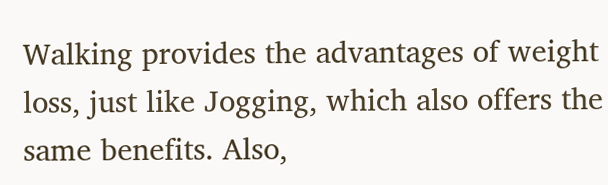Walking provides the advantages of weight loss, just like Jogging, which also offers the same benefits. Also,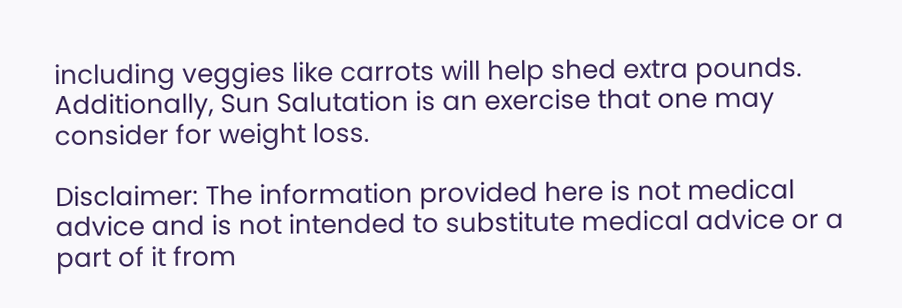including veggies like carrots will help shed extra pounds. Additionally, Sun Salutation is an exercise that one may consider for weight loss.

Disclaimer: The information provided here is not medical advice and is not intended to substitute medical advice or a part of it from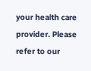your health care provider. Please refer to our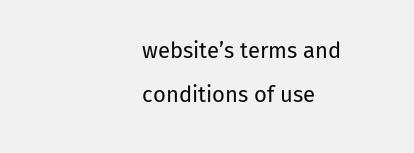website’s terms and conditions of use